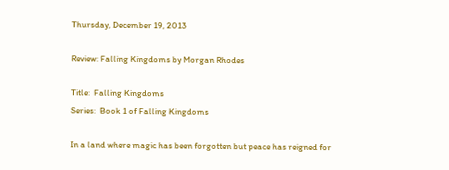Thursday, December 19, 2013

Review: Falling Kingdoms by Morgan Rhodes

Title:  Falling Kingdoms
Series:  Book 1 of Falling Kingdoms

In a land where magic has been forgotten but peace has reigned for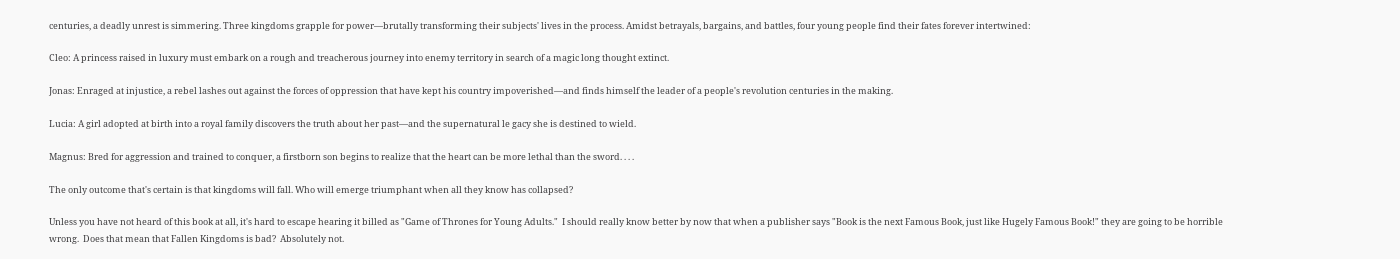centuries, a deadly unrest is simmering. Three kingdoms grapple for power—brutally transforming their subjects' lives in the process. Amidst betrayals, bargains, and battles, four young people find their fates forever intertwined:

Cleo: A princess raised in luxury must embark on a rough and treacherous journey into enemy territory in search of a magic long thought extinct.

Jonas: Enraged at injustice, a rebel lashes out against the forces of oppression that have kept his country impoverished—and finds himself the leader of a people's revolution centuries in the making.

Lucia: A girl adopted at birth into a royal family discovers the truth about her past—and the supernatural le gacy she is destined to wield.

Magnus: Bred for aggression and trained to conquer, a firstborn son begins to realize that the heart can be more lethal than the sword. . . .

The only outcome that's certain is that kingdoms will fall. Who will emerge triumphant when all they know has collapsed?

Unless you have not heard of this book at all, it's hard to escape hearing it billed as "Game of Thrones for Young Adults."  I should really know better by now that when a publisher says "Book is the next Famous Book, just like Hugely Famous Book!" they are going to be horrible wrong.  Does that mean that Fallen Kingdoms is bad?  Absolutely not.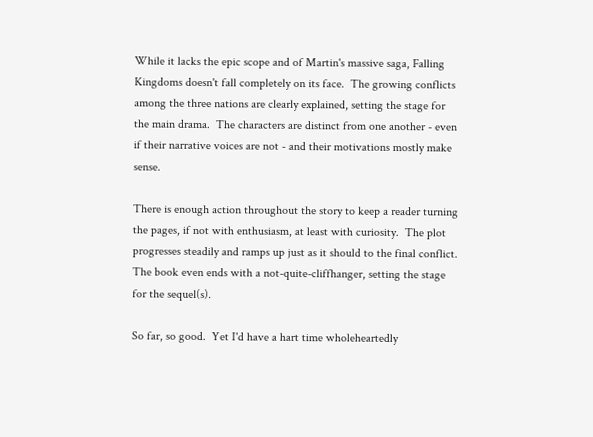While it lacks the epic scope and of Martin's massive saga, Falling Kingdoms doesn't fall completely on its face.  The growing conflicts among the three nations are clearly explained, setting the stage for the main drama.  The characters are distinct from one another - even if their narrative voices are not - and their motivations mostly make sense.

There is enough action throughout the story to keep a reader turning the pages, if not with enthusiasm, at least with curiosity.  The plot progresses steadily and ramps up just as it should to the final conflict.  The book even ends with a not-quite-cliffhanger, setting the stage for the sequel(s).

So far, so good.  Yet I'd have a hart time wholeheartedly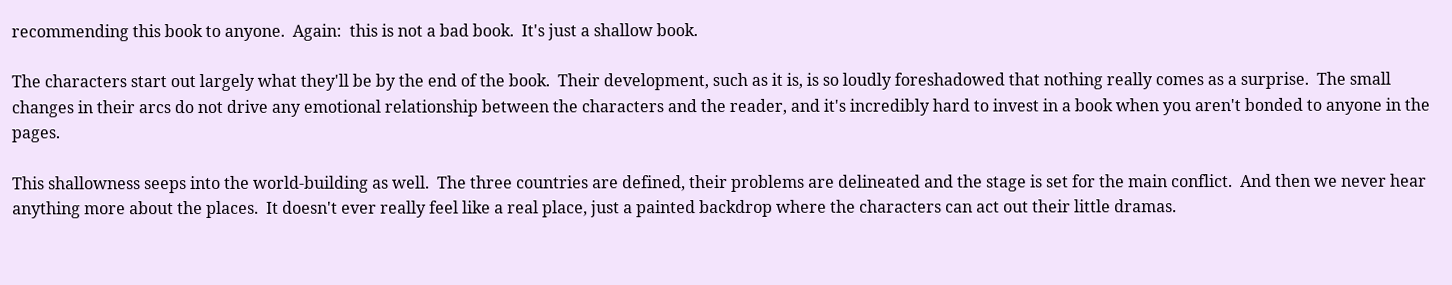recommending this book to anyone.  Again:  this is not a bad book.  It's just a shallow book.

The characters start out largely what they'll be by the end of the book.  Their development, such as it is, is so loudly foreshadowed that nothing really comes as a surprise.  The small changes in their arcs do not drive any emotional relationship between the characters and the reader, and it's incredibly hard to invest in a book when you aren't bonded to anyone in the pages.

This shallowness seeps into the world-building as well.  The three countries are defined, their problems are delineated and the stage is set for the main conflict.  And then we never hear anything more about the places.  It doesn't ever really feel like a real place, just a painted backdrop where the characters can act out their little dramas.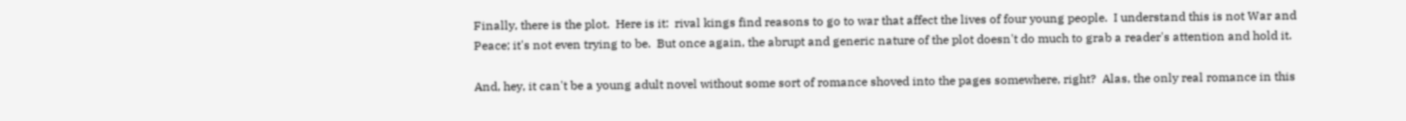Finally, there is the plot.  Here is it:  rival kings find reasons to go to war that affect the lives of four young people.  I understand this is not War and Peace; it's not even trying to be.  But once again, the abrupt and generic nature of the plot doesn't do much to grab a reader's attention and hold it.

And, hey, it can't be a young adult novel without some sort of romance shoved into the pages somewhere, right?  Alas, the only real romance in this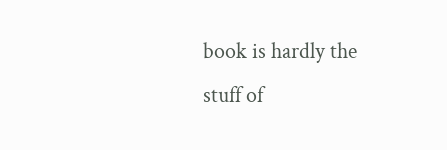book is hardly the stuff of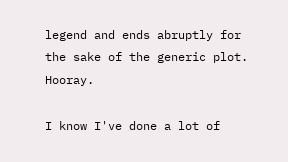legend and ends abruptly for the sake of the generic plot.  Hooray.

I know I've done a lot of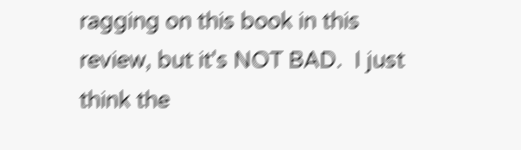ragging on this book in this review, but it's NOT BAD.  I just think the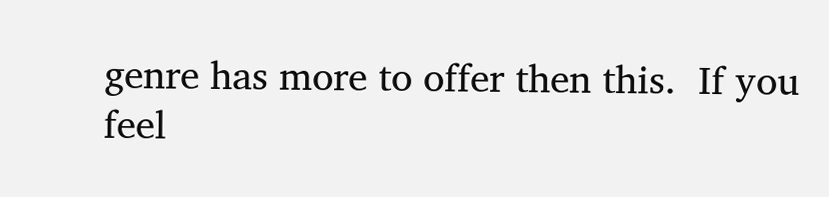genre has more to offer then this.  If you feel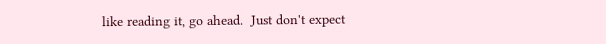like reading it, go ahead.  Just don't expect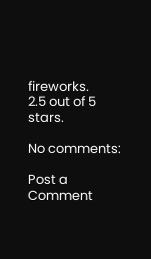fireworks.
2.5 out of 5 stars.

No comments:

Post a Comment